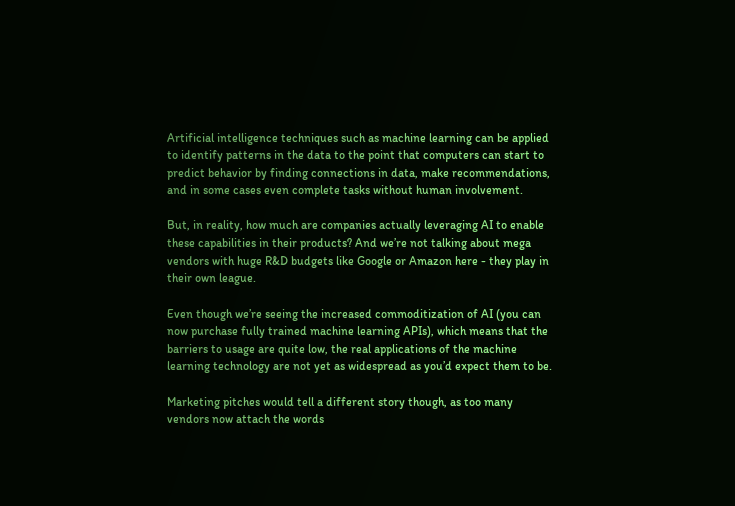Artificial intelligence techniques such as machine learning can be applied to identify patterns in the data to the point that computers can start to predict behavior by finding connections in data, make recommendations, and in some cases even complete tasks without human involvement.

But, in reality, how much are companies actually leveraging AI to enable these capabilities in their products? And we’re not talking about mega vendors with huge R&D budgets like Google or Amazon here - they play in their own league.

Even though we’re seeing the increased commoditization of AI (you can now purchase fully trained machine learning APIs), which means that the barriers to usage are quite low, the real applications of the machine learning technology are not yet as widespread as you’d expect them to be.

Marketing pitches would tell a different story though, as too many vendors now attach the words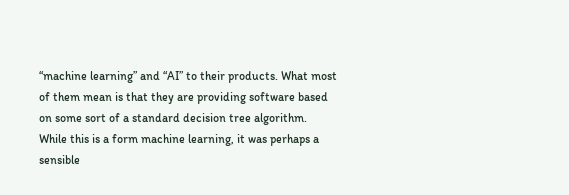“machine learning” and “AI” to their products. What most of them mean is that they are providing software based on some sort of a standard decision tree algorithm. While this is a form machine learning, it was perhaps a sensible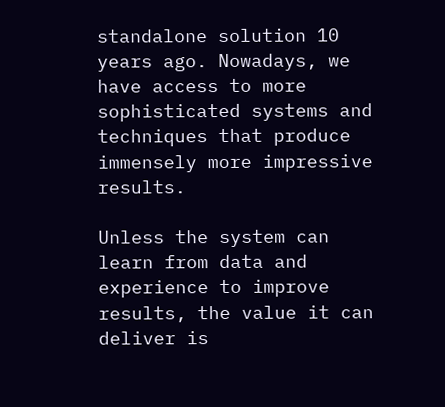standalone solution 10 years ago. Nowadays, we have access to more sophisticated systems and techniques that produce immensely more impressive results.

Unless the system can learn from data and experience to improve results, the value it can deliver is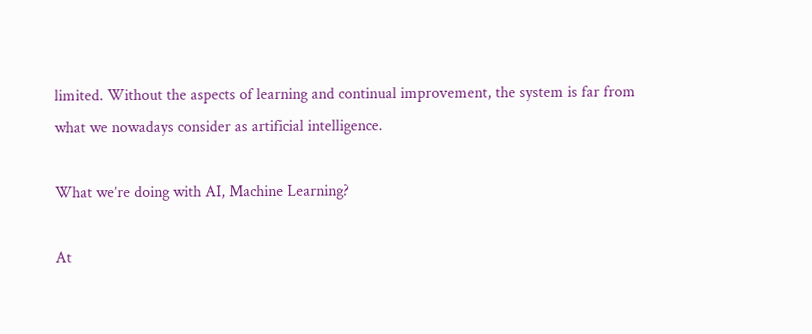limited. Without the aspects of learning and continual improvement, the system is far from what we nowadays consider as artificial intelligence.

What we’re doing with AI, Machine Learning?

At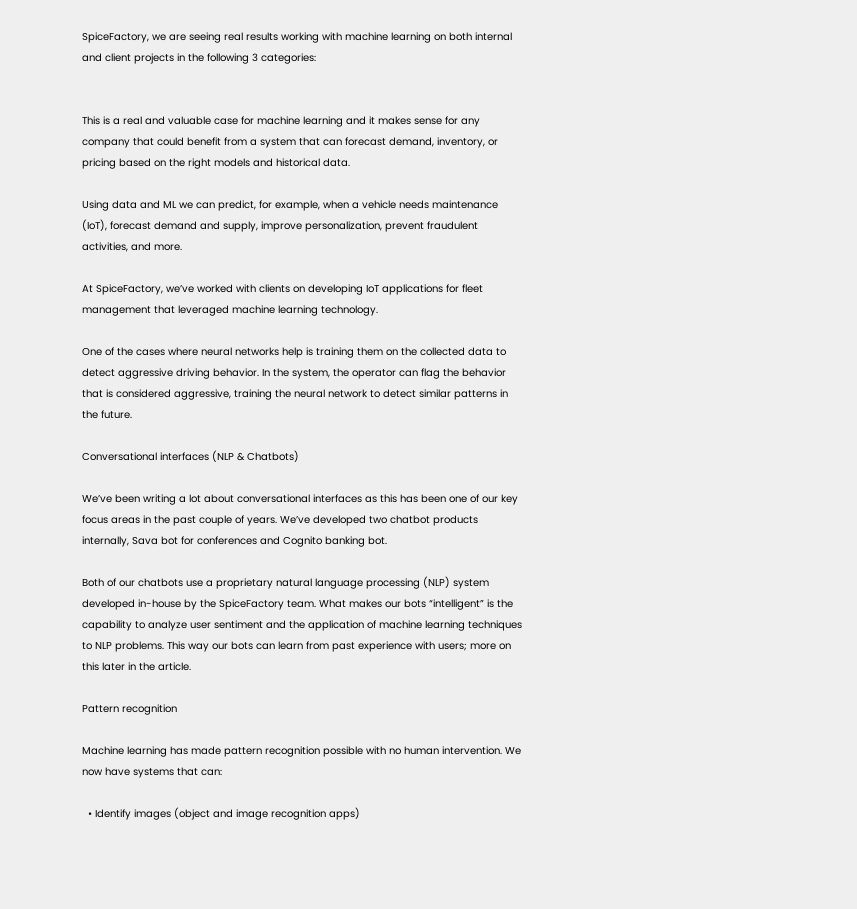SpiceFactory, we are seeing real results working with machine learning on both internal and client projects in the following 3 categories:


This is a real and valuable case for machine learning and it makes sense for any company that could benefit from a system that can forecast demand, inventory, or pricing based on the right models and historical data.

Using data and ML we can predict, for example, when a vehicle needs maintenance (IoT), forecast demand and supply, improve personalization, prevent fraudulent activities, and more.

At SpiceFactory, we’ve worked with clients on developing IoT applications for fleet management that leveraged machine learning technology.

One of the cases where neural networks help is training them on the collected data to detect aggressive driving behavior. In the system, the operator can flag the behavior that is considered aggressive, training the neural network to detect similar patterns in the future.

Conversational interfaces (NLP & Chatbots)

We’ve been writing a lot about conversational interfaces as this has been one of our key focus areas in the past couple of years. We’ve developed two chatbot products internally, Sava bot for conferences and Cognito banking bot.

Both of our chatbots use a proprietary natural language processing (NLP) system developed in-house by the SpiceFactory team. What makes our bots “intelligent” is the capability to analyze user sentiment and the application of machine learning techniques to NLP problems. This way our bots can learn from past experience with users; more on this later in the article.

Pattern recognition

Machine learning has made pattern recognition possible with no human intervention. We now have systems that can:

  • Identify images (object and image recognition apps)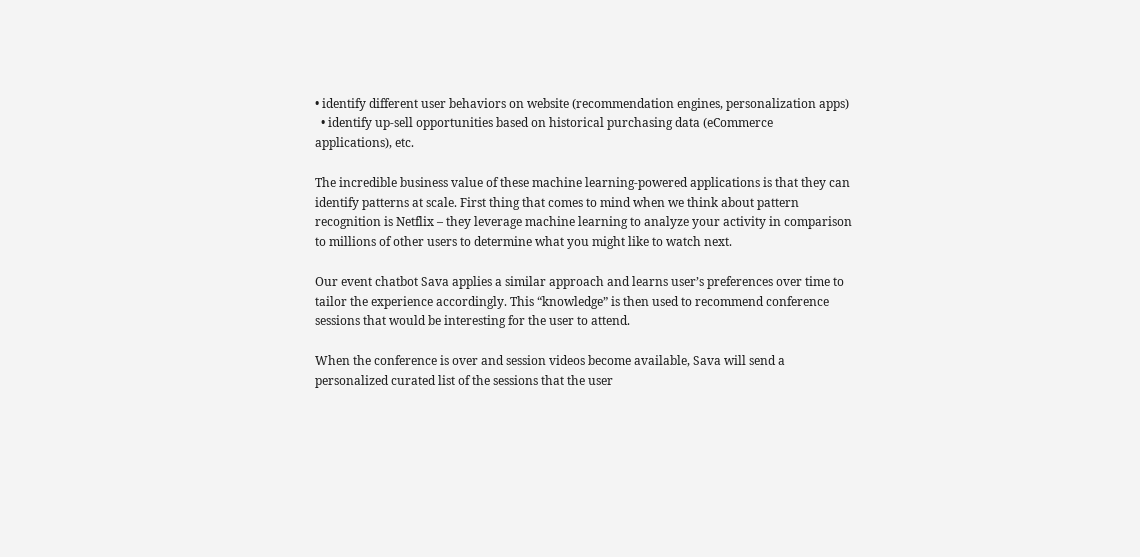• identify different user behaviors on website (recommendation engines, personalization apps)
  • identify up-sell opportunities based on historical purchasing data (eCommerce applications), etc.

The incredible business value of these machine learning-powered applications is that they can identify patterns at scale. First thing that comes to mind when we think about pattern recognition is Netflix – they leverage machine learning to analyze your activity in comparison to millions of other users to determine what you might like to watch next.

Our event chatbot Sava applies a similar approach and learns user’s preferences over time to tailor the experience accordingly. This “knowledge” is then used to recommend conference sessions that would be interesting for the user to attend.

When the conference is over and session videos become available, Sava will send a personalized curated list of the sessions that the user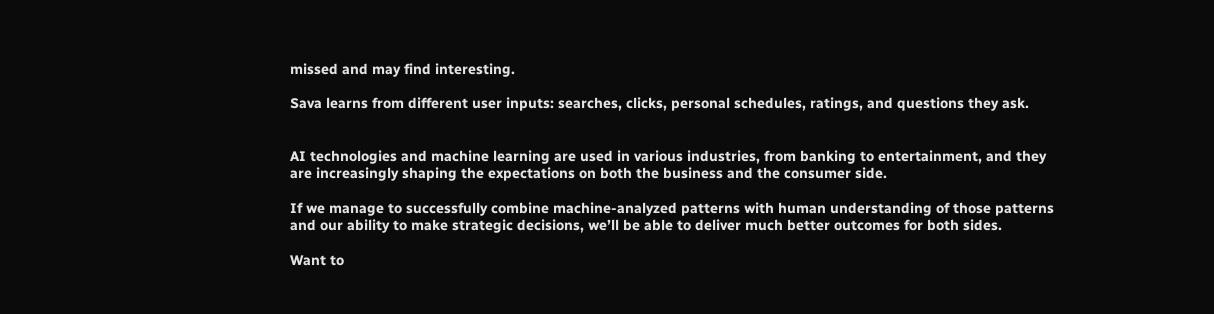missed and may find interesting.

Sava learns from different user inputs: searches, clicks, personal schedules, ratings, and questions they ask.


AI technologies and machine learning are used in various industries, from banking to entertainment, and they are increasingly shaping the expectations on both the business and the consumer side.

If we manage to successfully combine machine-analyzed patterns with human understanding of those patterns and our ability to make strategic decisions, we’ll be able to deliver much better outcomes for both sides.

Want to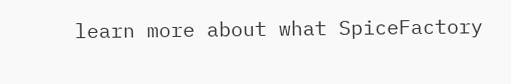learn more about what SpiceFactory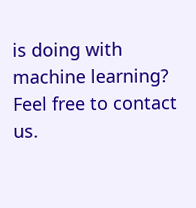is doing with machine learning? Feel free to contact us.